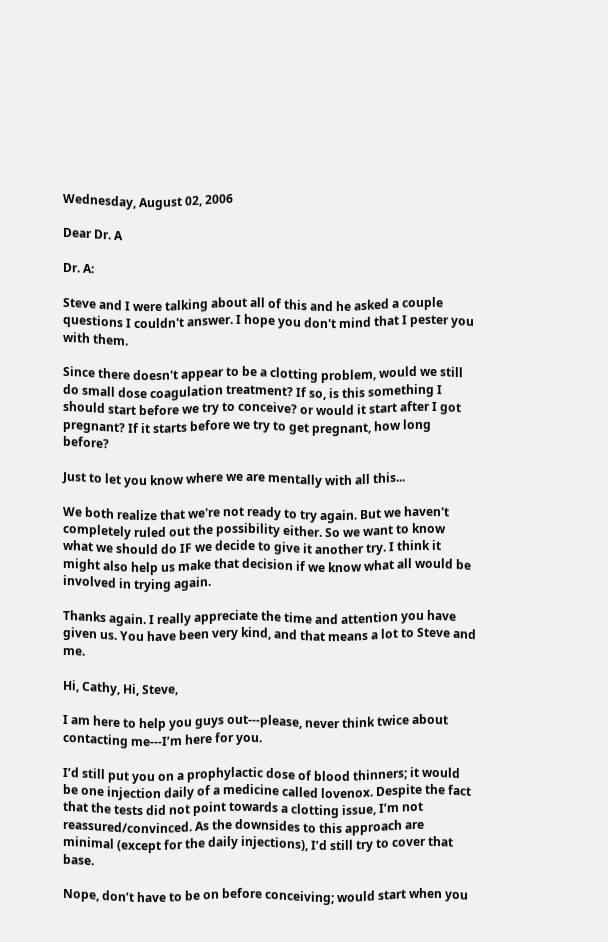Wednesday, August 02, 2006

Dear Dr. A

Dr. A:

Steve and I were talking about all of this and he asked a couple questions I couldn't answer. I hope you don't mind that I pester you with them.

Since there doesn't appear to be a clotting problem, would we still do small dose coagulation treatment? If so, is this something I should start before we try to conceive? or would it start after I got pregnant? If it starts before we try to get pregnant, how long before?

Just to let you know where we are mentally with all this...

We both realize that we're not ready to try again. But we haven't completely ruled out the possibility either. So we want to know what we should do IF we decide to give it another try. I think it might also help us make that decision if we know what all would be involved in trying again.

Thanks again. I really appreciate the time and attention you have given us. You have been very kind, and that means a lot to Steve and me.

Hi, Cathy, Hi, Steve,

I am here to help you guys out---please, never think twice about contacting me---I’m here for you.

I’d still put you on a prophylactic dose of blood thinners; it would be one injection daily of a medicine called lovenox. Despite the fact that the tests did not point towards a clotting issue, I’m not reassured/convinced. As the downsides to this approach are minimal (except for the daily injections), I’d still try to cover that base.

Nope, don’t have to be on before conceiving; would start when you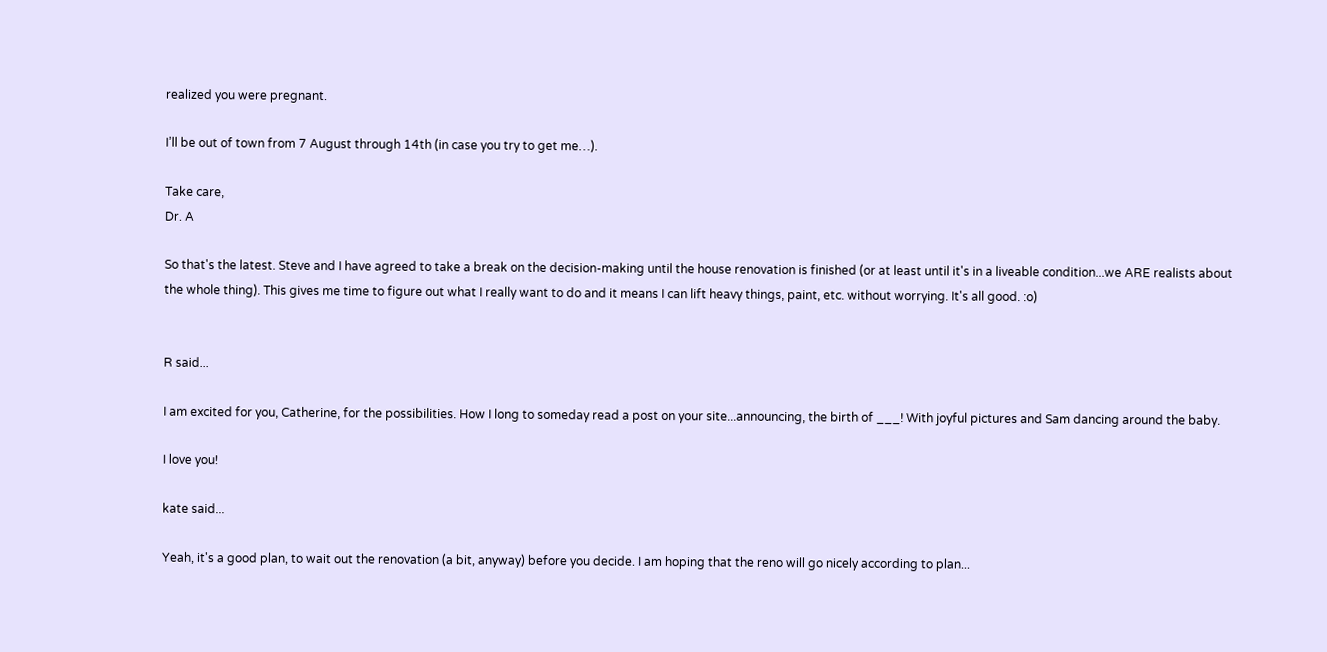realized you were pregnant.

I’ll be out of town from 7 August through 14th (in case you try to get me…).

Take care,
Dr. A

So that's the latest. Steve and I have agreed to take a break on the decision-making until the house renovation is finished (or at least until it's in a liveable condition...we ARE realists about the whole thing). This gives me time to figure out what I really want to do and it means I can lift heavy things, paint, etc. without worrying. It's all good. :o)


R said...

I am excited for you, Catherine, for the possibilities. How I long to someday read a post on your site...announcing, the birth of ___! With joyful pictures and Sam dancing around the baby.

I love you!

kate said...

Yeah, it's a good plan, to wait out the renovation (a bit, anyway) before you decide. I am hoping that the reno will go nicely according to plan...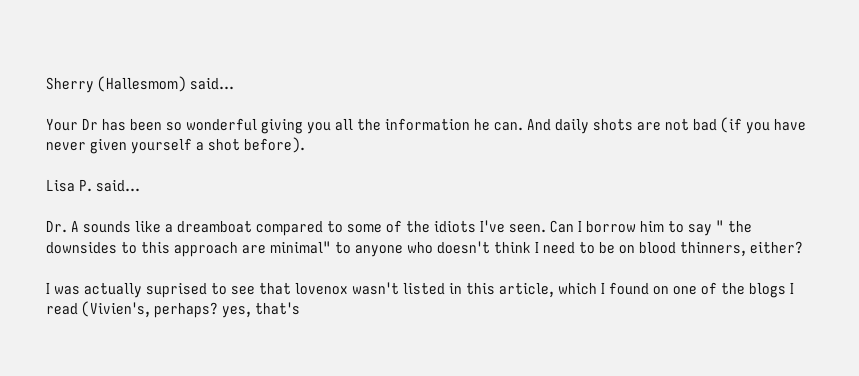Sherry (Hallesmom) said...

Your Dr has been so wonderful giving you all the information he can. And daily shots are not bad (if you have never given yourself a shot before).

Lisa P. said...

Dr. A sounds like a dreamboat compared to some of the idiots I've seen. Can I borrow him to say " the downsides to this approach are minimal" to anyone who doesn't think I need to be on blood thinners, either?

I was actually suprised to see that lovenox wasn't listed in this article, which I found on one of the blogs I read (Vivien's, perhaps? yes, that's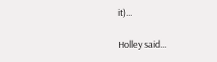it)...

Holley said...